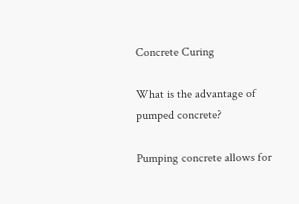Concrete Curing

What is the advantage of pumped concrete?

Pumping concrete allows for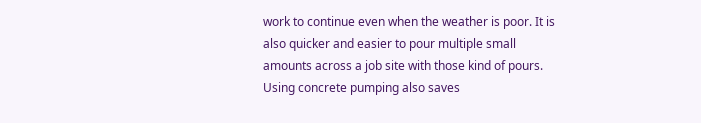work to continue even when the weather is poor. It is also quicker and easier to pour multiple small amounts across a job site with those kind of pours. Using concrete pumping also saves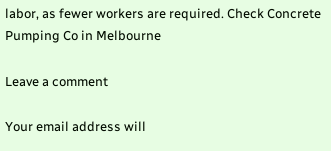labor, as fewer workers are required. Check Concrete Pumping Co in Melbourne

Leave a comment

Your email address will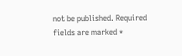not be published. Required fields are marked *